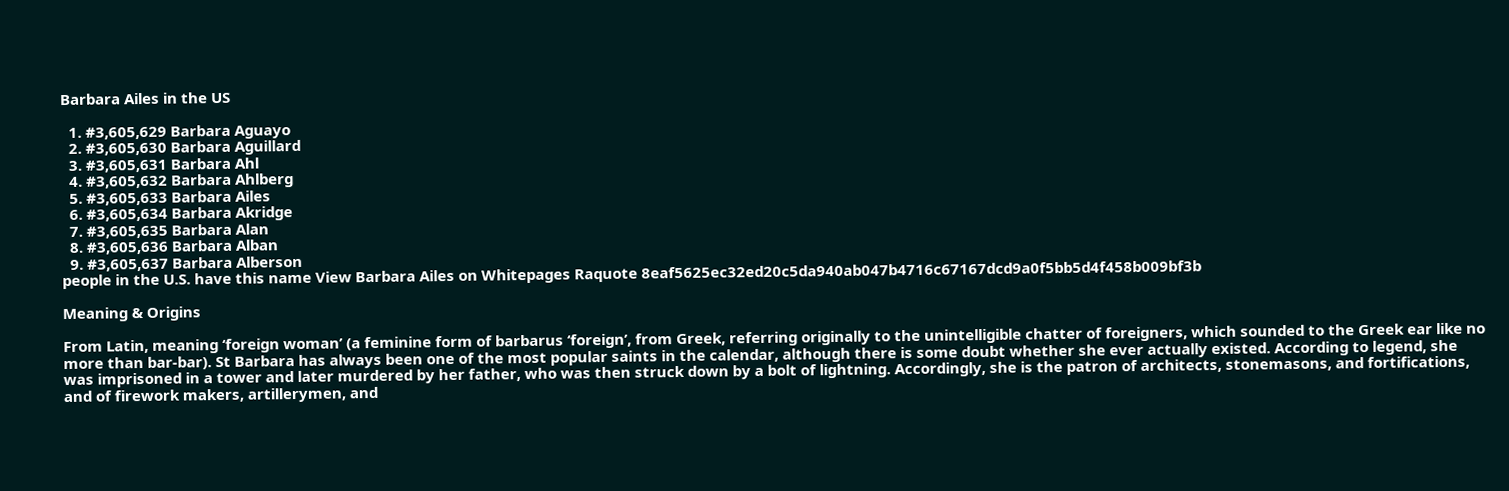Barbara Ailes in the US

  1. #3,605,629 Barbara Aguayo
  2. #3,605,630 Barbara Aguillard
  3. #3,605,631 Barbara Ahl
  4. #3,605,632 Barbara Ahlberg
  5. #3,605,633 Barbara Ailes
  6. #3,605,634 Barbara Akridge
  7. #3,605,635 Barbara Alan
  8. #3,605,636 Barbara Alban
  9. #3,605,637 Barbara Alberson
people in the U.S. have this name View Barbara Ailes on Whitepages Raquote 8eaf5625ec32ed20c5da940ab047b4716c67167dcd9a0f5bb5d4f458b009bf3b

Meaning & Origins

From Latin, meaning ‘foreign woman’ (a feminine form of barbarus ‘foreign’, from Greek, referring originally to the unintelligible chatter of foreigners, which sounded to the Greek ear like no more than bar-bar). St Barbara has always been one of the most popular saints in the calendar, although there is some doubt whether she ever actually existed. According to legend, she was imprisoned in a tower and later murdered by her father, who was then struck down by a bolt of lightning. Accordingly, she is the patron of architects, stonemasons, and fortifications, and of firework makers, artillerymen, and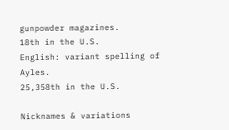gunpowder magazines.
18th in the U.S.
English: variant spelling of Ayles.
25,358th in the U.S.

Nicknames & variations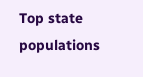Top state populations